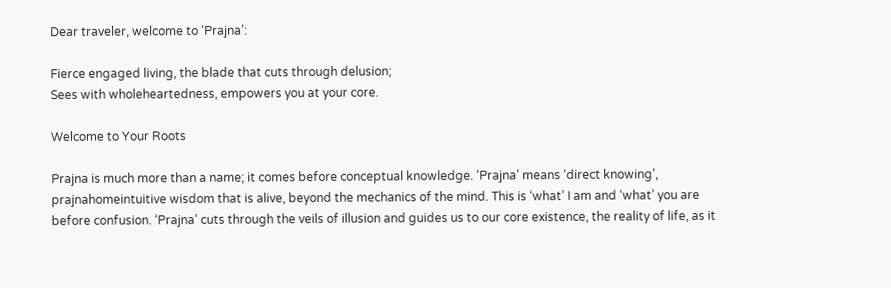Dear traveler, welcome to ‘Prajna’:

Fierce engaged living, the blade that cuts through delusion;
Sees with wholeheartedness, empowers you at your core.

Welcome to Your Roots

Prajna is much more than a name; it comes before conceptual knowledge. ‘Prajna’ means ‘direct knowing’, prajnahomeintuitive wisdom that is alive, beyond the mechanics of the mind. This is ‘what’ I am and ‘what’ you are before confusion. ‘Prajna’ cuts through the veils of illusion and guides us to our core existence, the reality of life, as it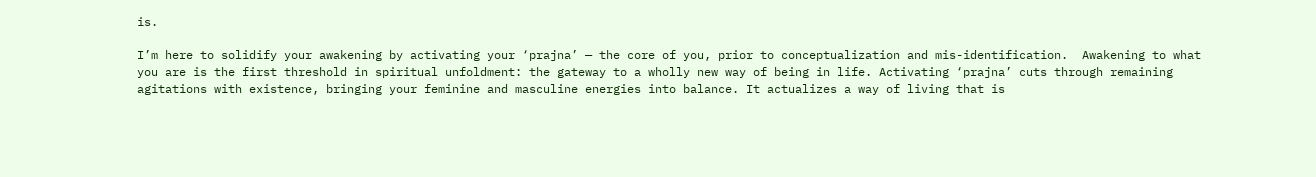is.

I’m here to solidify your awakening by activating your ‘prajna’ — the core of you, prior to conceptualization and mis-identification.  Awakening to what you are is the first threshold in spiritual unfoldment: the gateway to a wholly new way of being in life. Activating ‘prajna’ cuts through remaining agitations with existence, bringing your feminine and masculine energies into balance. It actualizes a way of living that is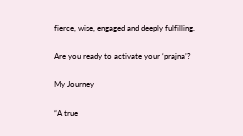fierce, wise, engaged and deeply fulfilling.

Are you ready to activate your ‘prajna’?

My Journey

“A true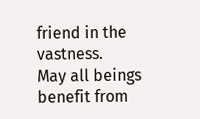friend in the vastness.
May all beings benefit from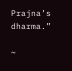Prajna’s dharma.”

~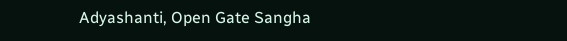Adyashanti, Open Gate Sangha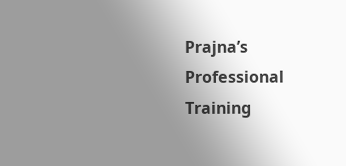Prajna’s Professional Training